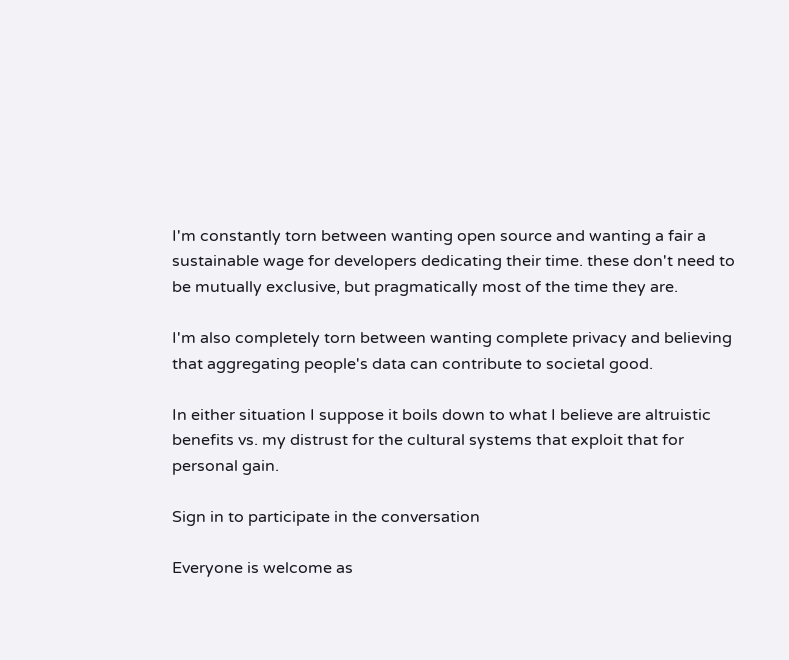I'm constantly torn between wanting open source and wanting a fair a sustainable wage for developers dedicating their time. these don't need to be mutually exclusive, but pragmatically most of the time they are.

I'm also completely torn between wanting complete privacy and believing that aggregating people's data can contribute to societal good.

In either situation I suppose it boils down to what I believe are altruistic benefits vs. my distrust for the cultural systems that exploit that for personal gain.

Sign in to participate in the conversation

Everyone is welcome as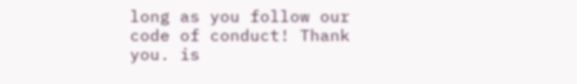long as you follow our code of conduct! Thank you. is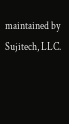maintained by Sujitech, LLC.